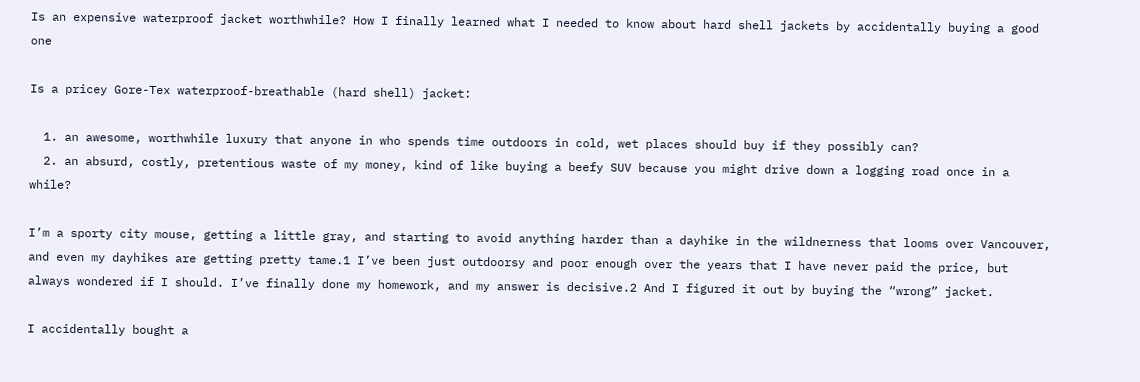Is an expensive waterproof jacket worthwhile? How I finally learned what I needed to know about hard shell jackets by accidentally buying a good one

Is a pricey Gore-Tex waterproof-breathable (hard shell) jacket:

  1. an awesome, worthwhile luxury that anyone in who spends time outdoors in cold, wet places should buy if they possibly can?
  2. an absurd, costly, pretentious waste of my money, kind of like buying a beefy SUV because you might drive down a logging road once in a while?

I’m a sporty city mouse, getting a little gray, and starting to avoid anything harder than a dayhike in the wildnerness that looms over Vancouver, and even my dayhikes are getting pretty tame.1 I’ve been just outdoorsy and poor enough over the years that I have never paid the price, but always wondered if I should. I’ve finally done my homework, and my answer is decisive.2 And I figured it out by buying the “wrong” jacket.

I accidentally bought a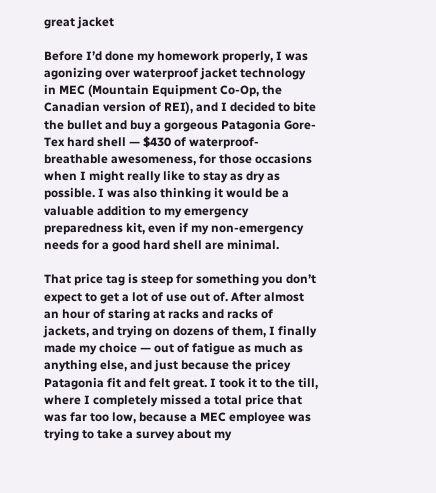great jacket

Before I’d done my homework properly, I was agonizing over waterproof jacket technology in MEC (Mountain Equipment Co-Op, the Canadian version of REI), and I decided to bite the bullet and buy a gorgeous Patagonia Gore-Tex hard shell — $430 of waterproof-breathable awesomeness, for those occasions when I might really like to stay as dry as possible. I was also thinking it would be a valuable addition to my emergency preparedness kit, even if my non-emergency needs for a good hard shell are minimal.

That price tag is steep for something you don’t expect to get a lot of use out of. After almost an hour of staring at racks and racks of jackets, and trying on dozens of them, I finally made my choice — out of fatigue as much as anything else, and just because the pricey Patagonia fit and felt great. I took it to the till, where I completely missed a total price that was far too low, because a MEC employee was trying to take a survey about my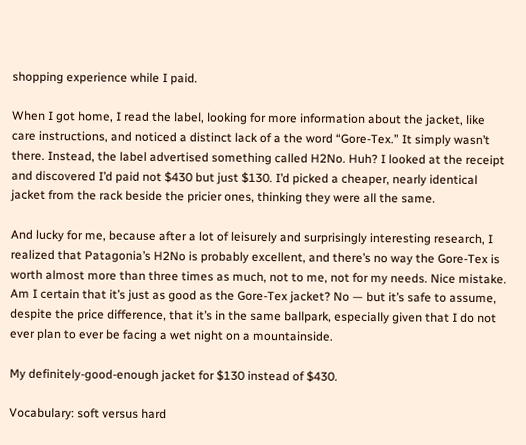shopping experience while I paid.

When I got home, I read the label, looking for more information about the jacket, like care instructions, and noticed a distinct lack of a the word “Gore-Tex.” It simply wasn’t there. Instead, the label advertised something called H2No. Huh? I looked at the receipt and discovered I’d paid not $430 but just $130. I’d picked a cheaper, nearly identical jacket from the rack beside the pricier ones, thinking they were all the same.

And lucky for me, because after a lot of leisurely and surprisingly interesting research, I realized that Patagonia’s H2No is probably excellent, and there’s no way the Gore-Tex is worth almost more than three times as much, not to me, not for my needs. Nice mistake. Am I certain that it’s just as good as the Gore-Tex jacket? No — but it’s safe to assume, despite the price difference, that it’s in the same ballpark, especially given that I do not ever plan to ever be facing a wet night on a mountainside.

My definitely-good-enough jacket for $130 instead of $430.

Vocabulary: soft versus hard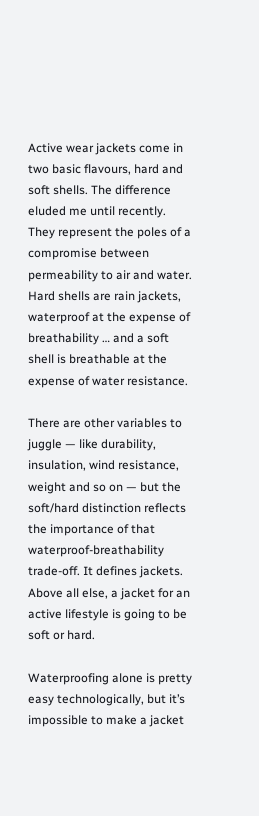Active wear jackets come in two basic flavours, hard and soft shells. The difference eluded me until recently. They represent the poles of a compromise between permeability to air and water. Hard shells are rain jackets, waterproof at the expense of breathability … and a soft shell is breathable at the expense of water resistance.

There are other variables to juggle — like durability, insulation, wind resistance, weight and so on — but the soft/hard distinction reflects the importance of that waterproof-breathability trade-off. It defines jackets. Above all else, a jacket for an active lifestyle is going to be soft or hard.

Waterproofing alone is pretty easy technologically, but it’s impossible to make a jacket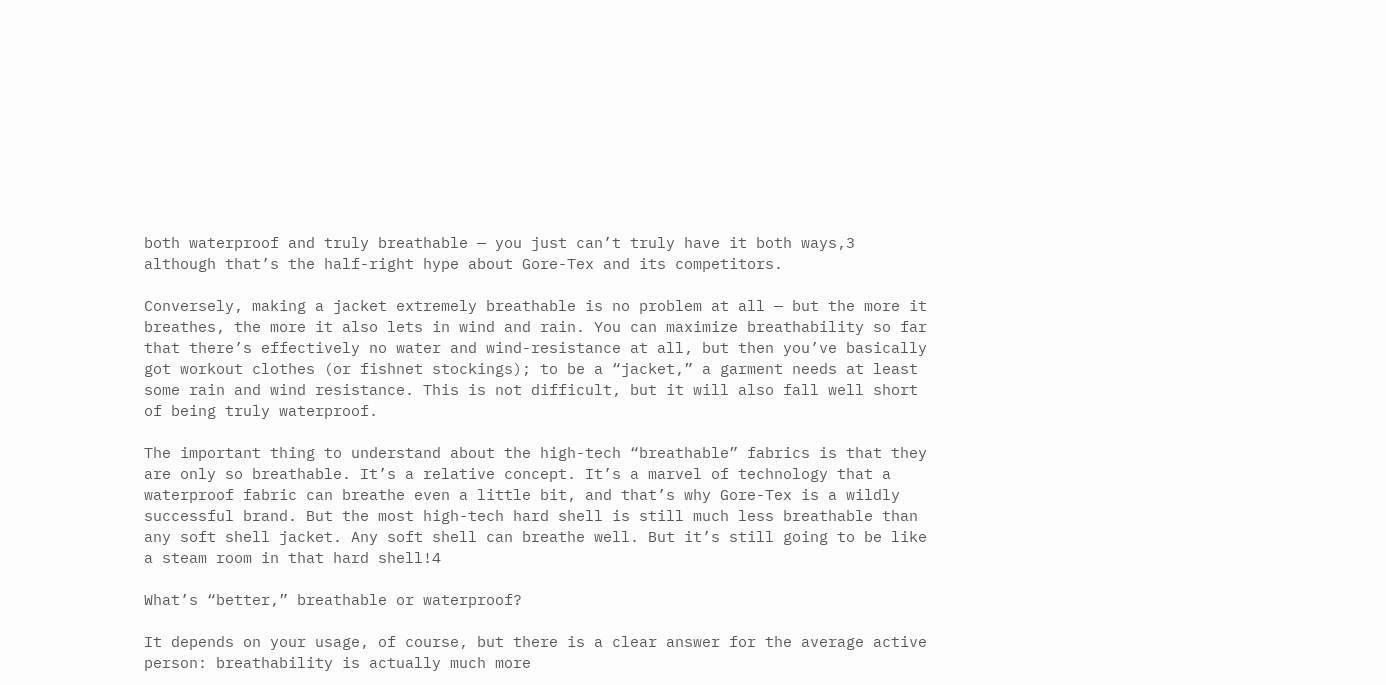both waterproof and truly breathable — you just can’t truly have it both ways,3 although that’s the half-right hype about Gore-Tex and its competitors.

Conversely, making a jacket extremely breathable is no problem at all — but the more it breathes, the more it also lets in wind and rain. You can maximize breathability so far that there’s effectively no water and wind-resistance at all, but then you’ve basically got workout clothes (or fishnet stockings); to be a “jacket,” a garment needs at least some rain and wind resistance. This is not difficult, but it will also fall well short of being truly waterproof.

The important thing to understand about the high-tech “breathable” fabrics is that they are only so breathable. It’s a relative concept. It’s a marvel of technology that a waterproof fabric can breathe even a little bit, and that’s why Gore-Tex is a wildly successful brand. But the most high-tech hard shell is still much less breathable than any soft shell jacket. Any soft shell can breathe well. But it’s still going to be like a steam room in that hard shell!4

What’s “better,” breathable or waterproof?

It depends on your usage, of course, but there is a clear answer for the average active person: breathability is actually much more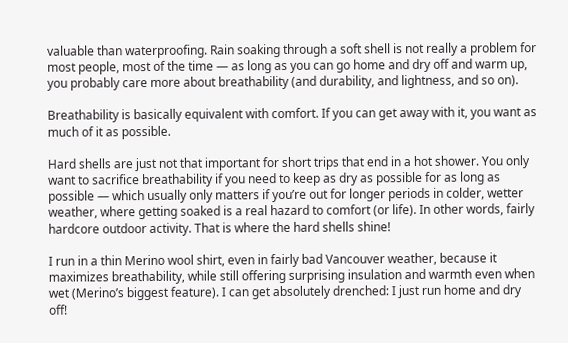valuable than waterproofing. Rain soaking through a soft shell is not really a problem for most people, most of the time — as long as you can go home and dry off and warm up, you probably care more about breathability (and durability, and lightness, and so on).

Breathability is basically equivalent with comfort. If you can get away with it, you want as much of it as possible.

Hard shells are just not that important for short trips that end in a hot shower. You only want to sacrifice breathability if you need to keep as dry as possible for as long as possible — which usually only matters if you’re out for longer periods in colder, wetter weather, where getting soaked is a real hazard to comfort (or life). In other words, fairly hardcore outdoor activity. That is where the hard shells shine!

I run in a thin Merino wool shirt, even in fairly bad Vancouver weather, because it maximizes breathability, while still offering surprising insulation and warmth even when wet (Merino’s biggest feature). I can get absolutely drenched: I just run home and dry off!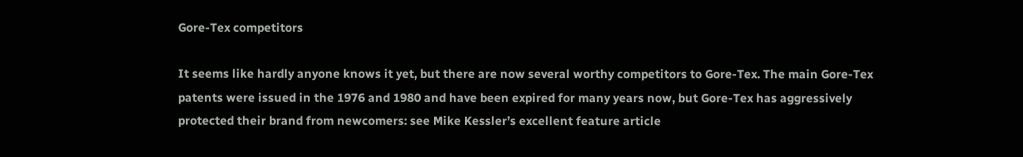Gore-Tex competitors

It seems like hardly anyone knows it yet, but there are now several worthy competitors to Gore-Tex. The main Gore-Tex patents were issued in the 1976 and 1980 and have been expired for many years now, but Gore-Tex has aggressively protected their brand from newcomers: see Mike Kessler’s excellent feature article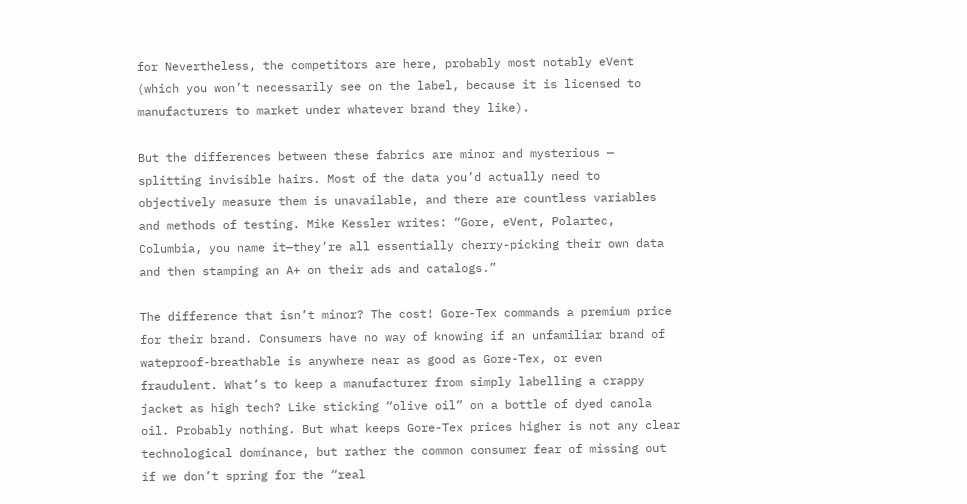for Nevertheless, the competitors are here, probably most notably eVent (which you won’t necessarily see on the label, because it is licensed to manufacturers to market under whatever brand they like).

But the differences between these fabrics are minor and mysterious — splitting invisible hairs. Most of the data you’d actually need to objectively measure them is unavailable, and there are countless variables and methods of testing. Mike Kessler writes: “Gore, eVent, Polartec, Columbia, you name it—they’re all essentially cherry-picking their own data and then stamping an A+ on their ads and catalogs.”

The difference that isn’t minor? The cost! Gore-Tex commands a premium price for their brand. Consumers have no way of knowing if an unfamiliar brand of wateproof-breathable is anywhere near as good as Gore-Tex, or even fraudulent. What’s to keep a manufacturer from simply labelling a crappy jacket as high tech? Like sticking “olive oil” on a bottle of dyed canola oil. Probably nothing. But what keeps Gore-Tex prices higher is not any clear technological dominance, but rather the common consumer fear of missing out if we don’t spring for the “real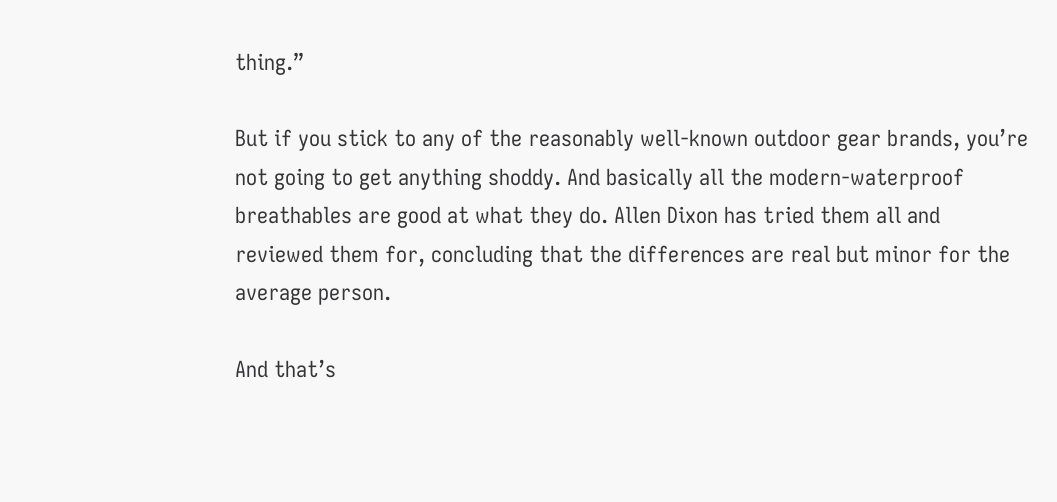thing.”

But if you stick to any of the reasonably well-known outdoor gear brands, you’re not going to get anything shoddy. And basically all the modern-waterproof breathables are good at what they do. Allen Dixon has tried them all and reviewed them for, concluding that the differences are real but minor for the average person.

And that’s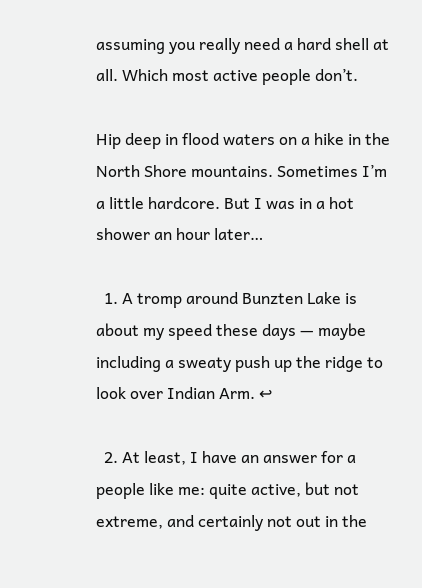assuming you really need a hard shell at all. Which most active people don’t.

Hip deep in flood waters on a hike in the North Shore mountains. Sometimes I’m a little hardcore. But I was in a hot shower an hour later…

  1. A tromp around Bunzten Lake is about my speed these days — maybe including a sweaty push up the ridge to look over Indian Arm. ↩

  2. At least, I have an answer for a people like me: quite active, but not extreme, and certainly not out in the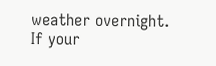weather overnight. If your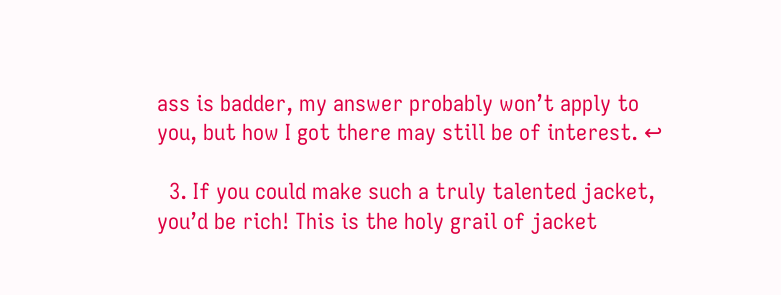ass is badder, my answer probably won’t apply to you, but how I got there may still be of interest. ↩

  3. If you could make such a truly talented jacket, you’d be rich! This is the holy grail of jacket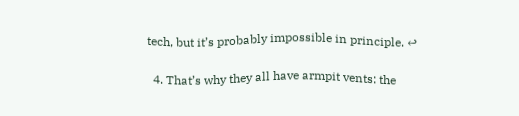tech, but it’s probably impossible in principle. ↩

  4. That’s why they all have armpit vents: the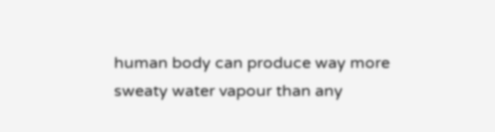human body can produce way more sweaty water vapour than any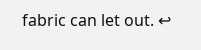fabric can let out. ↩